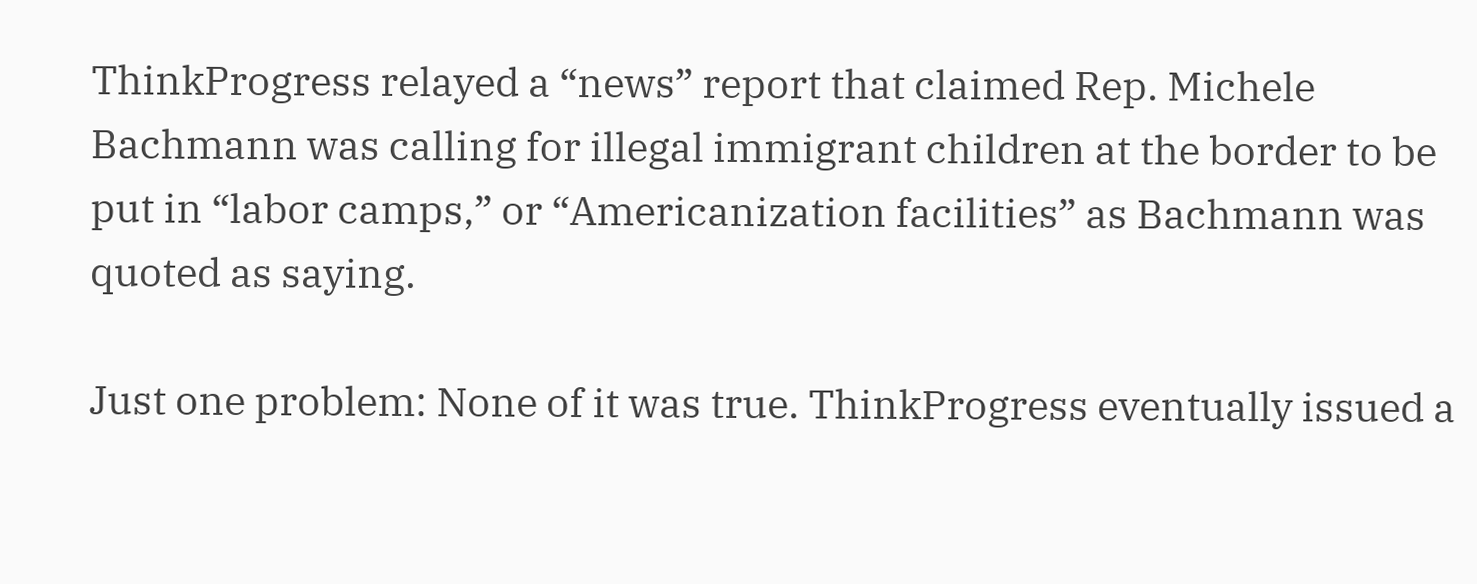ThinkProgress relayed a “news” report that claimed Rep. Michele Bachmann was calling for illegal immigrant children at the border to be put in “labor camps,” or “Americanization facilities” as Bachmann was quoted as saying.

Just one problem: None of it was true. ThinkProgress eventually issued a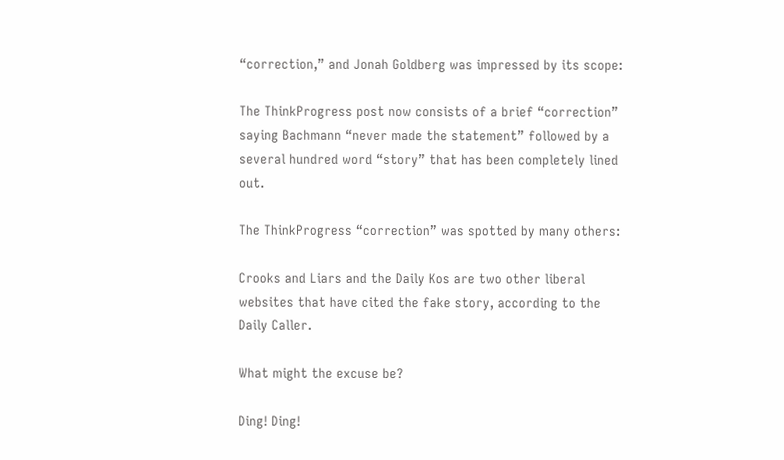“correction,” and Jonah Goldberg was impressed by its scope:

The ThinkProgress post now consists of a brief “correction” saying Bachmann “never made the statement” followed by a several hundred word “story” that has been completely lined out.

The ThinkProgress “correction” was spotted by many others:

Crooks and Liars and the Daily Kos are two other liberal websites that have cited the fake story, according to the Daily Caller.

What might the excuse be?

Ding! Ding!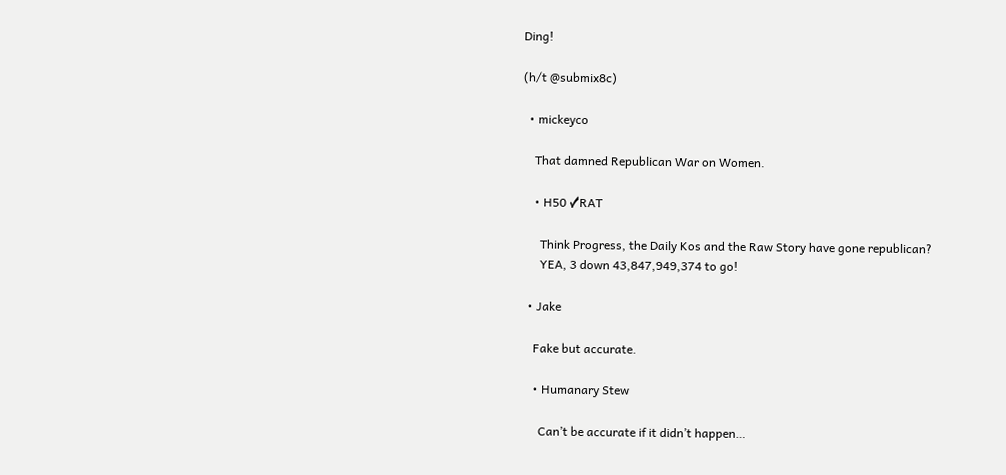Ding!

(h/t @submix8c)

  • mickeyco

    That damned Republican War on Women.

    • H50 ✓RAT

      Think Progress, the Daily Kos and the Raw Story have gone republican?
      YEA, 3 down 43,847,949,374 to go!

  • Jake

    Fake but accurate.

    • Humanary Stew

      Can’t be accurate if it didn’t happen…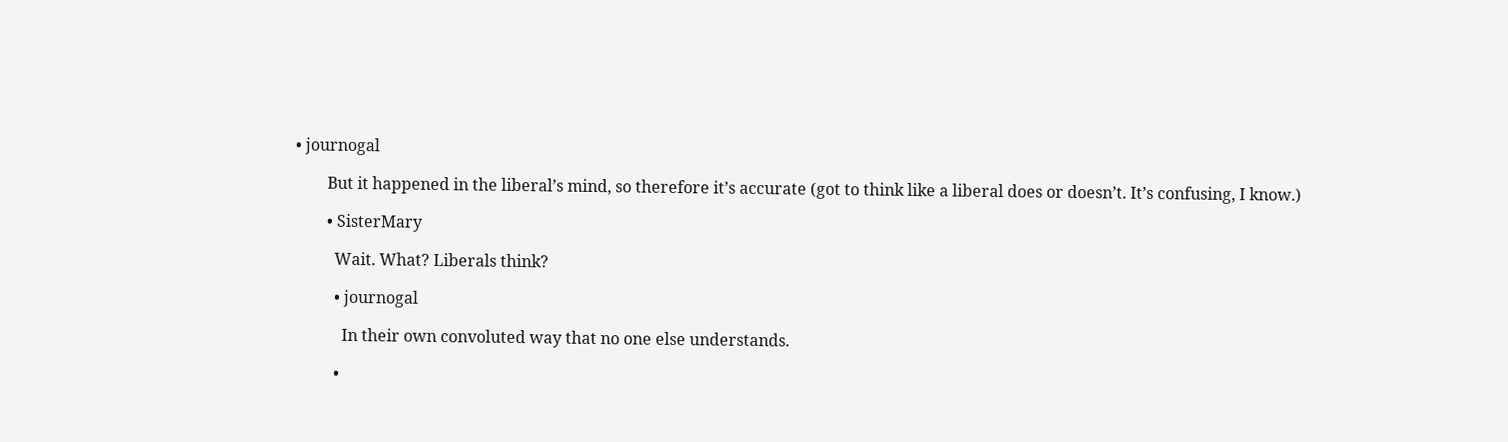• journogal

        But it happened in the liberal’s mind, so therefore it’s accurate (got to think like a liberal does or doesn’t. It’s confusing, I know.)

        • SisterMary

          Wait. What? Liberals think?

          • journogal

            In their own convoluted way that no one else understands.

          •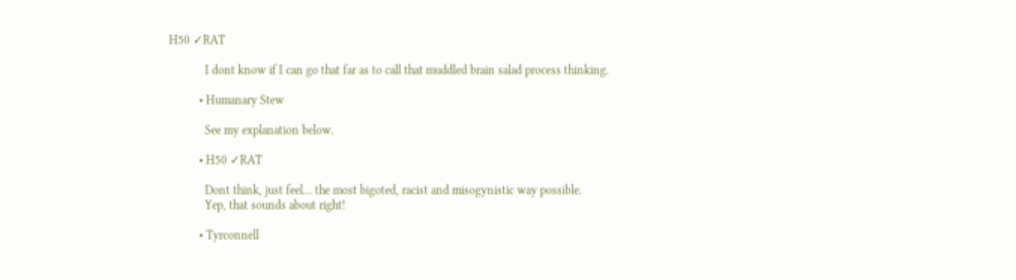H50 ✓RAT

            I dont know if I can go that far as to call that muddled brain salad process thinking.

          • Humanary Stew

            See my explanation below.

          • H50 ✓RAT

            Dont think, just feel… the most bigoted, racist and misogynistic way possible.
            Yep, that sounds about right!

          • Tyrconnell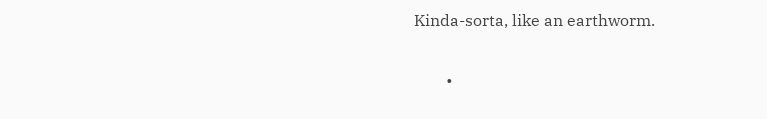Kinda-sorta, like an earthworm.

        •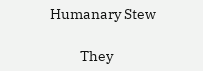Humanary Stew

          They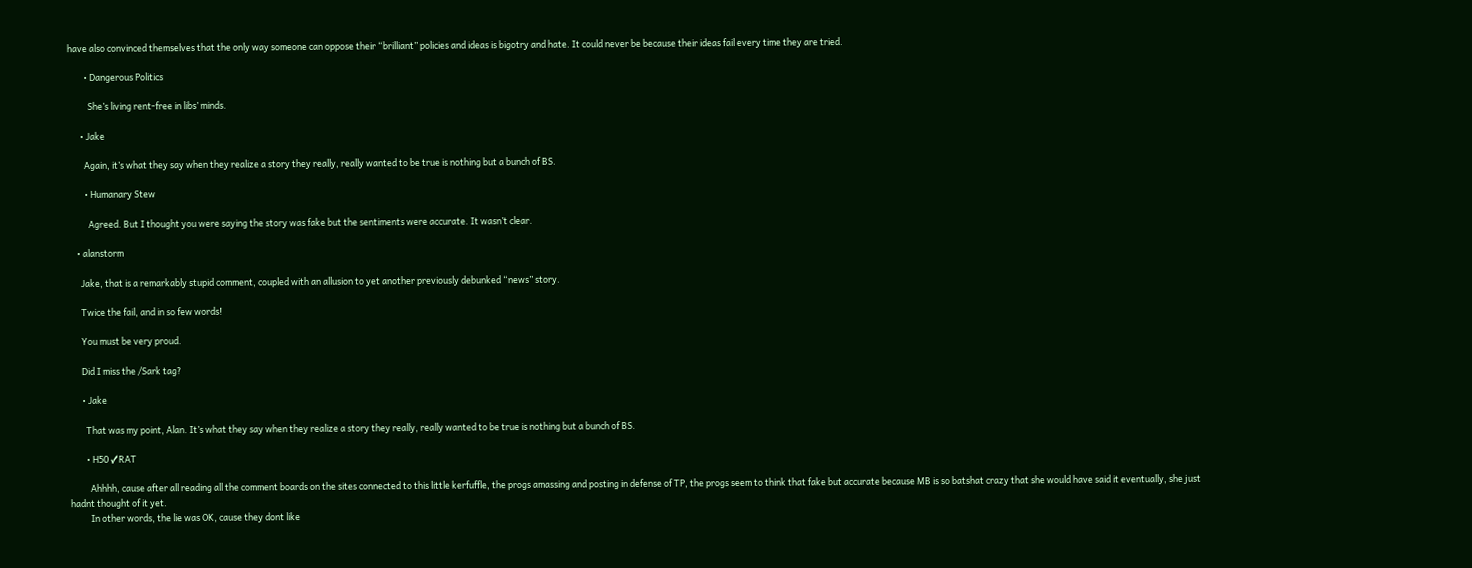have also convinced themselves that the only way someone can oppose their “brilliant” policies and ideas is bigotry and hate. It could never be because their ideas fail every time they are tried.

        • Dangerous Politics

          She’s living rent-free in libs’ minds.

      • Jake

        Again, it’s what they say when they realize a story they really, really wanted to be true is nothing but a bunch of BS.

        • Humanary Stew

          Agreed. But I thought you were saying the story was fake but the sentiments were accurate. It wasn’t clear.

    • alanstorm

      Jake, that is a remarkably stupid comment, coupled with an allusion to yet another previously debunked “news” story.

      Twice the fail, and in so few words!

      You must be very proud.

      Did I miss the /Sark tag?

      • Jake

        That was my point, Alan. It’s what they say when they realize a story they really, really wanted to be true is nothing but a bunch of BS.

        • H50 ✓RAT

          Ahhhh, cause after all reading all the comment boards on the sites connected to this little kerfuffle, the progs amassing and posting in defense of TP, the progs seem to think that fake but accurate because MB is so batshat crazy that she would have said it eventually, she just hadnt thought of it yet.
          In other words, the lie was OK, cause they dont like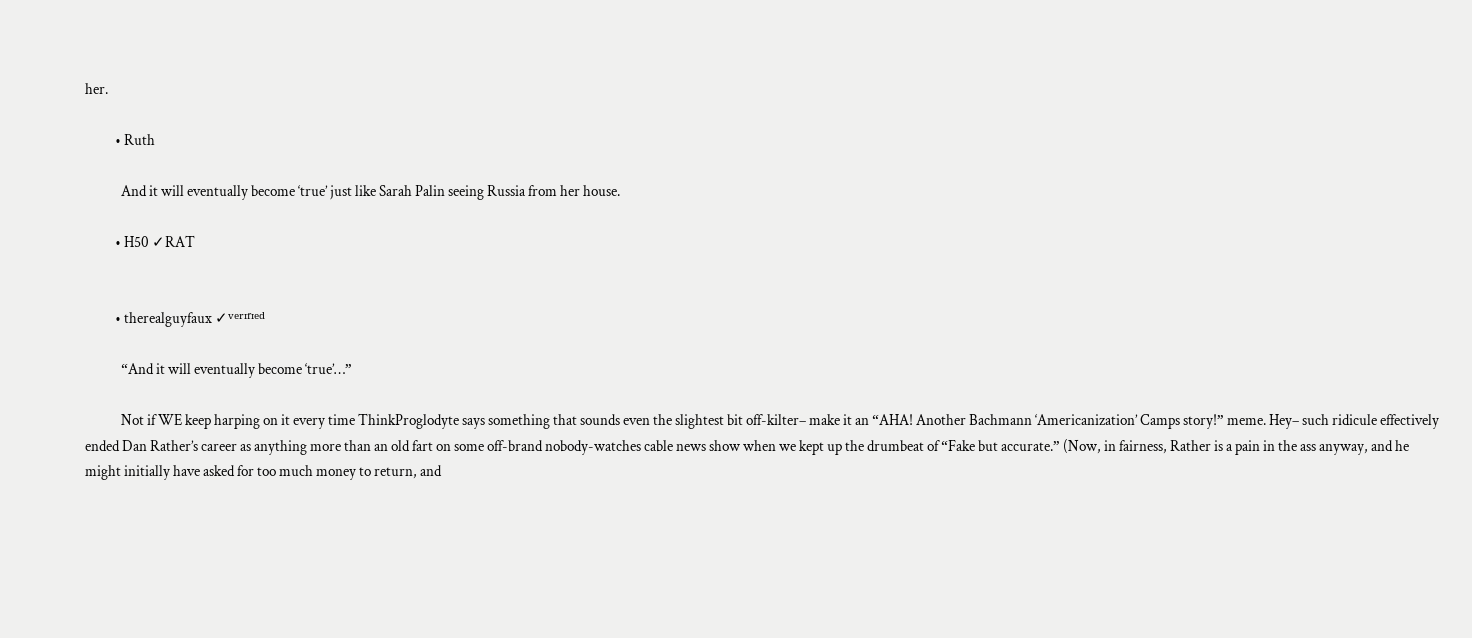her.

          • Ruth

            And it will eventually become ‘true’ just like Sarah Palin seeing Russia from her house.

          • H50 ✓RAT


          • therealguyfaux ✓ᵛᵉʳᶦᶠᶦᵉᵈ

            “And it will eventually become ‘true’…”

            Not if WE keep harping on it every time ThinkProglodyte says something that sounds even the slightest bit off-kilter– make it an “AHA! Another Bachmann ‘Americanization’ Camps story!” meme. Hey– such ridicule effectively ended Dan Rather’s career as anything more than an old fart on some off-brand nobody-watches cable news show when we kept up the drumbeat of “Fake but accurate.” (Now, in fairness, Rather is a pain in the ass anyway, and he might initially have asked for too much money to return, and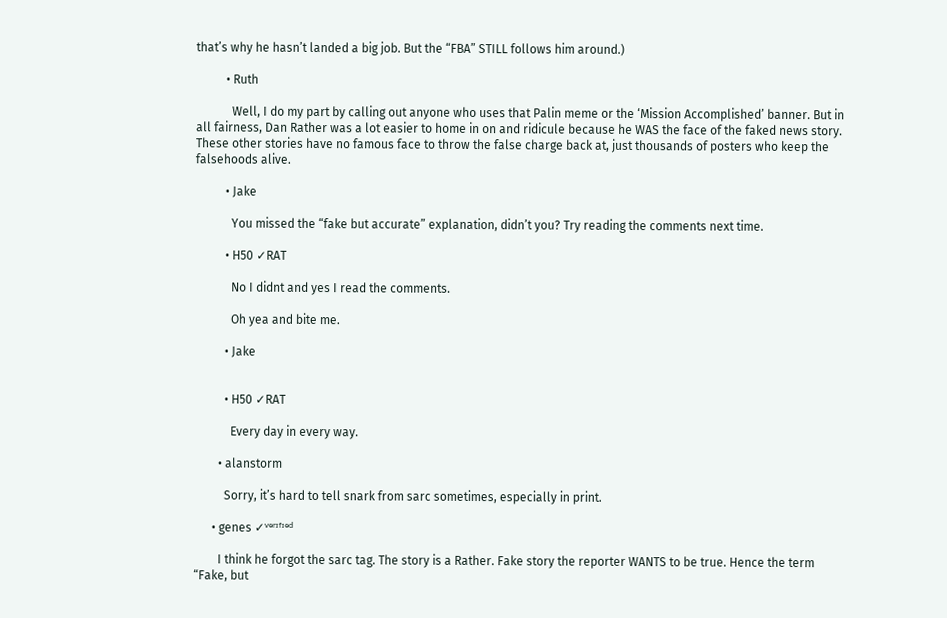that’s why he hasn’t landed a big job. But the “FBA” STILL follows him around.)

          • Ruth

            Well, I do my part by calling out anyone who uses that Palin meme or the ‘Mission Accomplished’ banner. But in all fairness, Dan Rather was a lot easier to home in on and ridicule because he WAS the face of the faked news story. These other stories have no famous face to throw the false charge back at, just thousands of posters who keep the falsehoods alive.

          • Jake

            You missed the “fake but accurate” explanation, didn’t you? Try reading the comments next time.

          • H50 ✓RAT

            No I didnt and yes I read the comments.

            Oh yea and bite me.

          • Jake


          • H50 ✓RAT

            Every day in every way.

        • alanstorm

          Sorry, it’s hard to tell snark from sarc sometimes, especially in print.

      • genes ✓ᵛᵉʳᶦᶠᶦᵉᵈ

        I think he forgot the sarc tag. The story is a Rather. Fake story the reporter WANTS to be true. Hence the term “Fake, but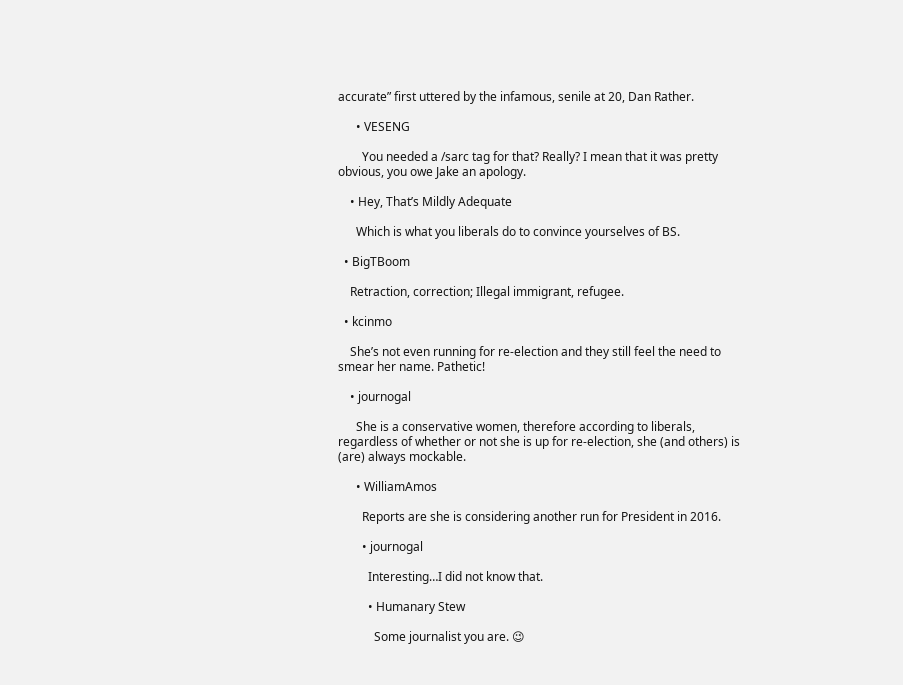accurate” first uttered by the infamous, senile at 20, Dan Rather.

      • VESENG

        You needed a /sarc tag for that? Really? I mean that it was pretty obvious, you owe Jake an apology.

    • Hey, That’s Mildly Adequate

      Which is what you liberals do to convince yourselves of BS.

  • BigTBoom

    Retraction, correction; Illegal immigrant, refugee.

  • kcinmo

    She’s not even running for re-election and they still feel the need to smear her name. Pathetic!

    • journogal

      She is a conservative women, therefore according to liberals, regardless of whether or not she is up for re-election, she (and others) is (are) always mockable.

      • WilliamAmos

        Reports are she is considering another run for President in 2016.

        • journogal

          Interesting…I did not know that.

          • Humanary Stew

            Some journalist you are. 😉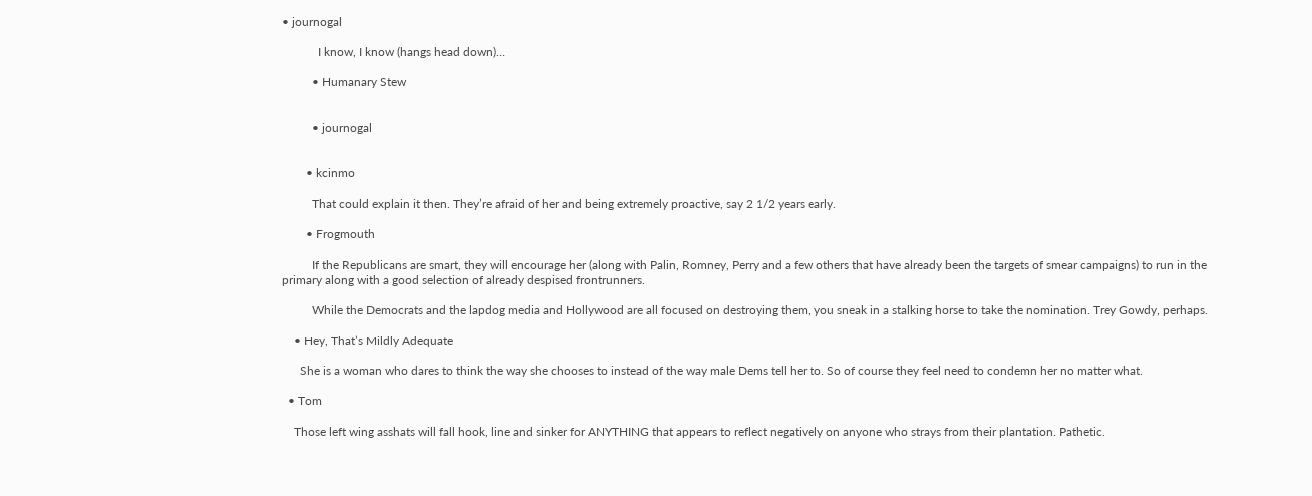• journogal

            I know, I know (hangs head down)…

          • Humanary Stew


          • journogal


        • kcinmo

          That could explain it then. They’re afraid of her and being extremely proactive, say 2 1/2 years early.

        • Frogmouth

          If the Republicans are smart, they will encourage her (along with Palin, Romney, Perry and a few others that have already been the targets of smear campaigns) to run in the primary along with a good selection of already despised frontrunners.

          While the Democrats and the lapdog media and Hollywood are all focused on destroying them, you sneak in a stalking horse to take the nomination. Trey Gowdy, perhaps.

    • Hey, That’s Mildly Adequate

      She is a woman who dares to think the way she chooses to instead of the way male Dems tell her to. So of course they feel need to condemn her no matter what.

  • Tom

    Those left wing asshats will fall hook, line and sinker for ANYTHING that appears to reflect negatively on anyone who strays from their plantation. Pathetic.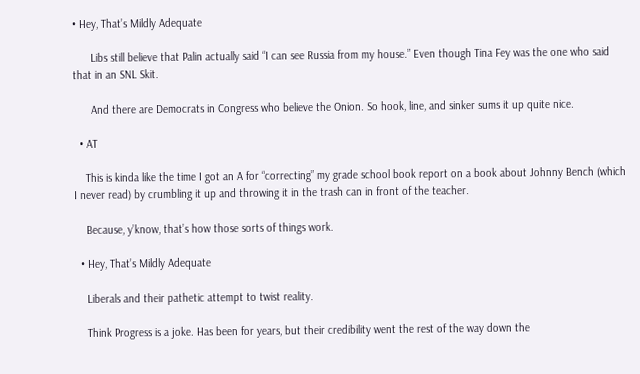• Hey, That’s Mildly Adequate

      Libs still believe that Palin actually said “I can see Russia from my house.” Even though Tina Fey was the one who said that in an SNL Skit.

      And there are Democrats in Congress who believe the Onion. So hook, line, and sinker sums it up quite nice.

  • AT

    This is kinda like the time I got an A for “correcting” my grade school book report on a book about Johnny Bench (which I never read) by crumbling it up and throwing it in the trash can in front of the teacher.

    Because, y’know, that’s how those sorts of things work.

  • Hey, That’s Mildly Adequate

    Liberals and their pathetic attempt to twist reality.

    Think Progress is a joke. Has been for years, but their credibility went the rest of the way down the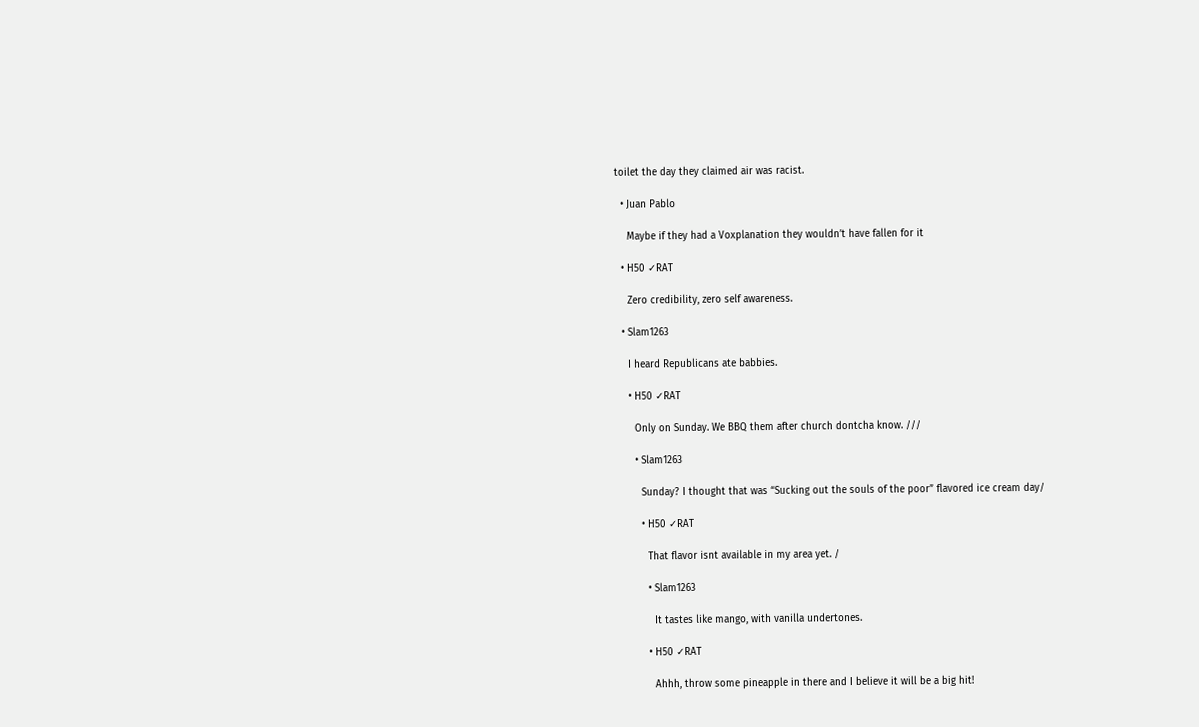toilet the day they claimed air was racist.

  • Juan Pablo

    Maybe if they had a Voxplanation they wouldn’t have fallen for it

  • H50 ✓RAT

    Zero credibility, zero self awareness.

  • Slam1263

    I heard Republicans ate babbies.

    • H50 ✓RAT

      Only on Sunday. We BBQ them after church dontcha know. ///

      • Slam1263

        Sunday? I thought that was “Sucking out the souls of the poor” flavored ice cream day/

        • H50 ✓RAT

          That flavor isnt available in my area yet. /

          • Slam1263

            It tastes like mango, with vanilla undertones.

          • H50 ✓RAT

            Ahhh, throw some pineapple in there and I believe it will be a big hit!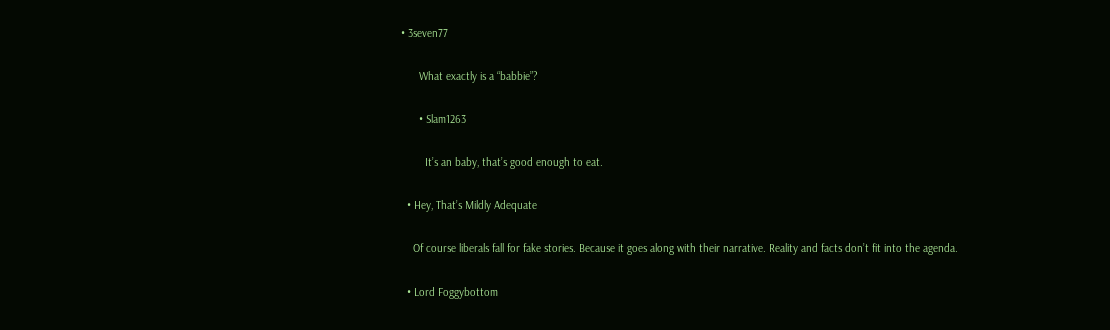• 3seven77

      What exactly is a “babbie”?

      • Slam1263

        It’s an baby, that’s good enough to eat.

  • Hey, That’s Mildly Adequate

    Of course liberals fall for fake stories. Because it goes along with their narrative. Reality and facts don’t fit into the agenda.

  • Lord Foggybottom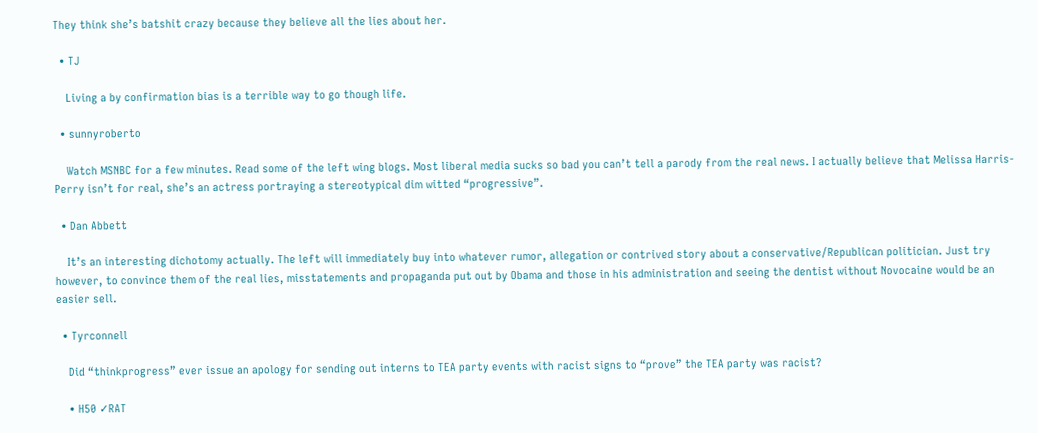They think she’s batshit crazy because they believe all the lies about her.

  • TJ

    Living a by confirmation bias is a terrible way to go though life.

  • sunnyroberto

    Watch MSNBC for a few minutes. Read some of the left wing blogs. Most liberal media sucks so bad you can’t tell a parody from the real news. I actually believe that Melissa Harris-Perry isn’t for real, she’s an actress portraying a stereotypical dim witted “progressive”.

  • Dan Abbett

    It’s an interesting dichotomy actually. The left will immediately buy into whatever rumor, allegation or contrived story about a conservative/Republican politician. Just try however, to convince them of the real lies, misstatements and propaganda put out by Obama and those in his administration and seeing the dentist without Novocaine would be an easier sell.

  • Tyrconnell

    Did “thinkprogress” ever issue an apology for sending out interns to TEA party events with racist signs to “prove” the TEA party was racist?

    • H50 ✓RAT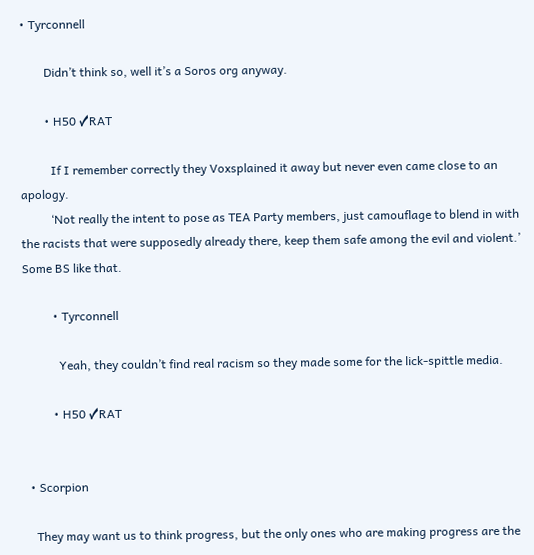• Tyrconnell

        Didn’t think so, well it’s a Soros org anyway.

        • H50 ✓RAT

          If I remember correctly they Voxsplained it away but never even came close to an apology.
          ‘Not really the intent to pose as TEA Party members, just camouflage to blend in with the racists that were supposedly already there, keep them safe among the evil and violent.’ Some BS like that.

          • Tyrconnell

            Yeah, they couldn’t find real racism so they made some for the lick-spittle media.

          • H50 ✓RAT


  • Scorpion

    They may want us to think progress, but the only ones who are making progress are the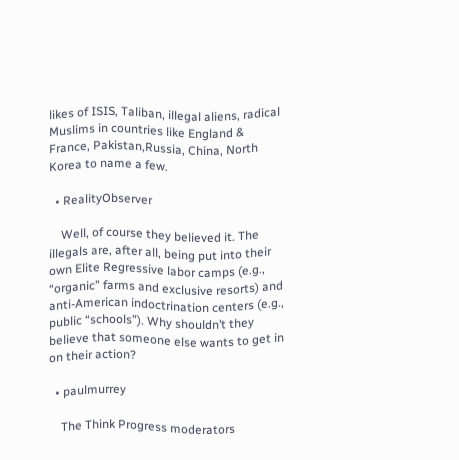likes of ISIS, Taliban, illegal aliens, radical Muslims in countries like England & France, Pakistan,Russia, China, North Korea to name a few.

  • RealityObserver

    Well, of course they believed it. The illegals are, after all, being put into their own Elite Regressive labor camps (e.g., “organic” farms and exclusive resorts) and anti-American indoctrination centers (e.g., public “schools”). Why shouldn’t they believe that someone else wants to get in on their action?

  • paulmurrey

    The Think Progress moderators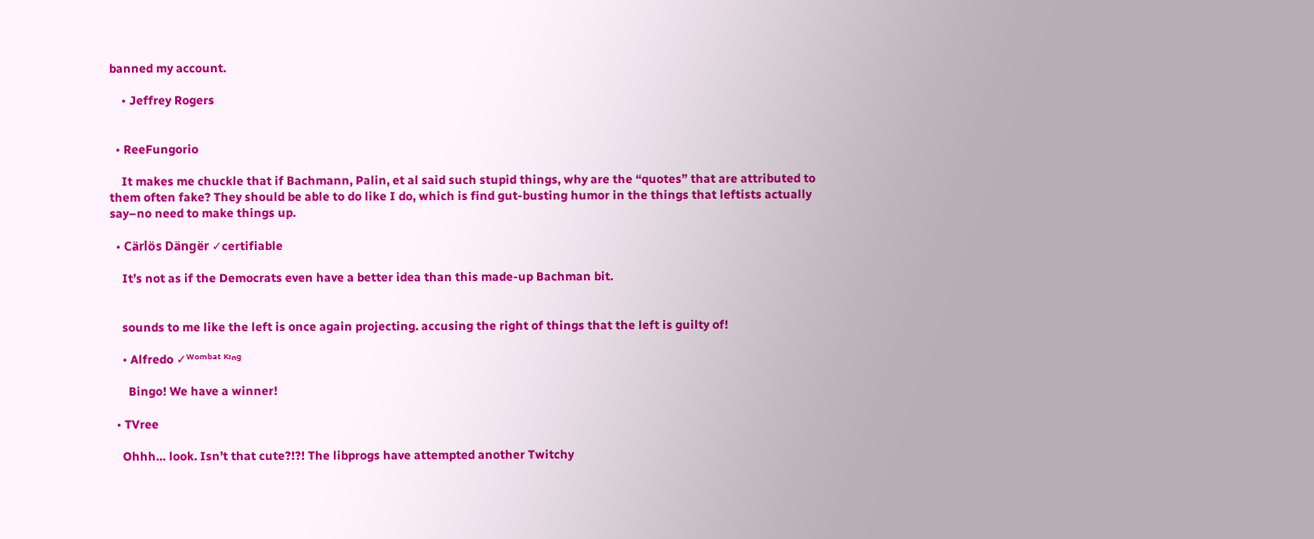banned my account.

    • Jeffrey Rogers


  • ReeFungorio

    It makes me chuckle that if Bachmann, Palin, et al said such stupid things, why are the “quotes” that are attributed to them often fake? They should be able to do like I do, which is find gut-busting humor in the things that leftists actually say–no need to make things up.

  • Cärlös Dängër ✓certifiable

    It’s not as if the Democrats even have a better idea than this made-up Bachman bit.


    sounds to me like the left is once again projecting. accusing the right of things that the left is guilty of!

    • Alfredo ✓ᵂᵒᵐᵇᵃᵗ ᴷᶦⁿᵍ

      Bingo! We have a winner!

  • TVree

    Ohhh… look. Isn’t that cute?!?! The libprogs have attempted another Twitchy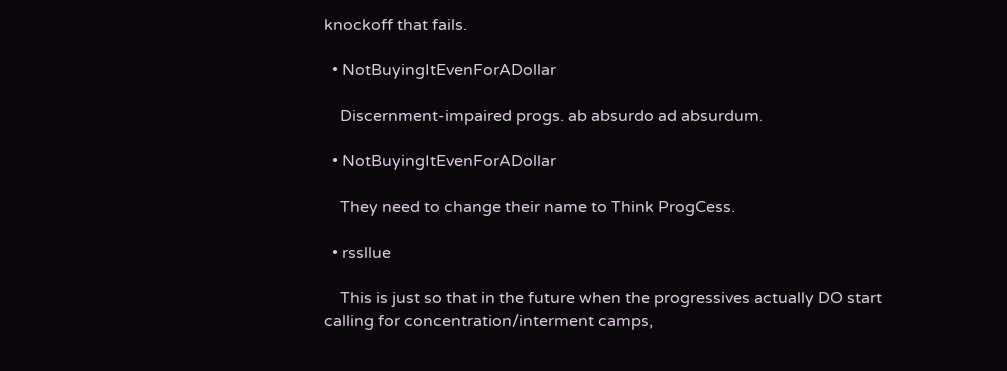knockoff that fails.

  • NotBuyingItEvenForADollar

    Discernment-impaired progs. ab absurdo ad absurdum.

  • NotBuyingItEvenForADollar

    They need to change their name to Think ProgCess.

  • rssllue

    This is just so that in the future when the progressives actually DO start calling for concentration/interment camps,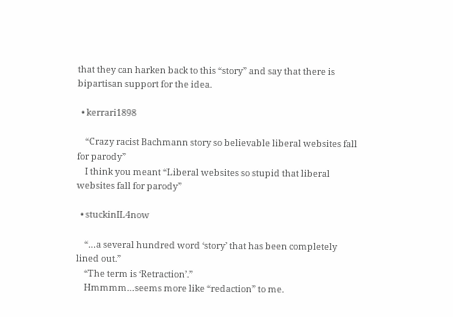that they can harken back to this “story” and say that there is bipartisan support for the idea.

  • kerrari1898

    “Crazy racist Bachmann story so believable liberal websites fall for parody”
    I think you meant “Liberal websites so stupid that liberal websites fall for parody”

  • stuckinIL4now

    “…a several hundred word ‘story’ that has been completely lined out.”
    “The term is ‘Retraction’.”
    Hmmmm…seems more like “redaction” to me.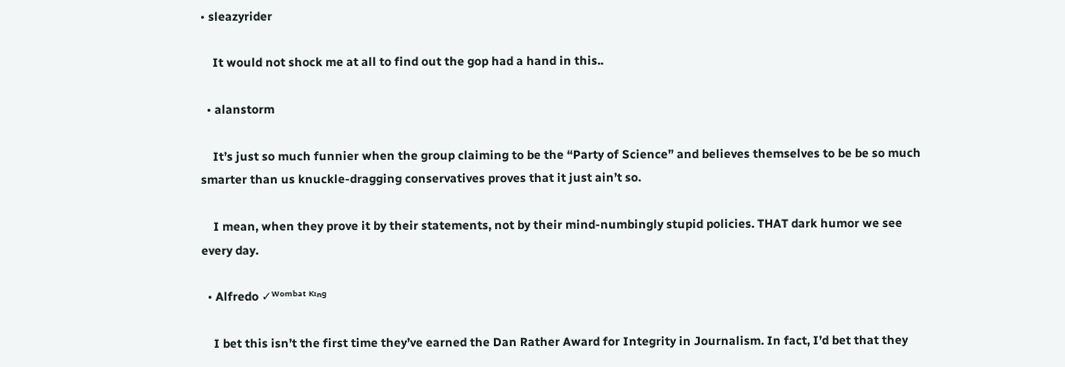• sleazyrider

    It would not shock me at all to find out the gop had a hand in this..

  • alanstorm

    It’s just so much funnier when the group claiming to be the “Party of Science” and believes themselves to be be so much smarter than us knuckle-dragging conservatives proves that it just ain’t so.

    I mean, when they prove it by their statements, not by their mind-numbingly stupid policies. THAT dark humor we see every day.

  • Alfredo ✓ᵂᵒᵐᵇᵃᵗ ᴷᶦⁿᵍ

    I bet this isn’t the first time they’ve earned the Dan Rather Award for Integrity in Journalism. In fact, I’d bet that they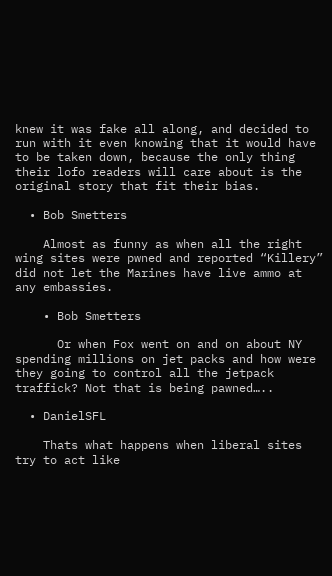knew it was fake all along, and decided to run with it even knowing that it would have to be taken down, because the only thing their lofo readers will care about is the original story that fit their bias.

  • Bob Smetters

    Almost as funny as when all the right wing sites were pwned and reported “Killery” did not let the Marines have live ammo at any embassies.

    • Bob Smetters

      Or when Fox went on and on about NY spending millions on jet packs and how were they going to control all the jetpack traffick? Not that is being pawned…..

  • DanielSFL

    Thats what happens when liberal sites try to act like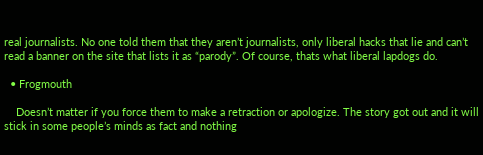real journalists. No one told them that they aren’t journalists, only liberal hacks that lie and can’t read a banner on the site that lists it as “parody”. Of course, thats what liberal lapdogs do.

  • Frogmouth

    Doesn’t matter if you force them to make a retraction or apologize. The story got out and it will stick in some people’s minds as fact and nothing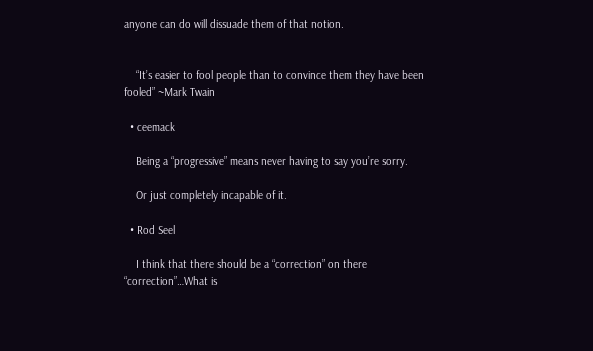anyone can do will dissuade them of that notion.


    “It’s easier to fool people than to convince them they have been fooled” ~Mark Twain

  • ceemack

    Being a “progressive” means never having to say you’re sorry.

    Or just completely incapable of it.

  • Rod Seel

    I think that there should be a “correction” on there “correction”…What is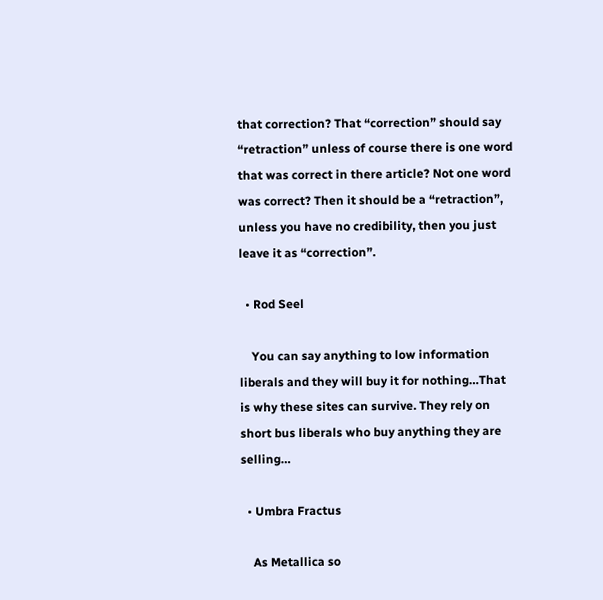that correction? That “correction” should say “retraction” unless of course there is one word that was correct in there article? Not one word was correct? Then it should be a “retraction”, unless you have no credibility, then you just leave it as “correction”.

  • Rod Seel

    You can say anything to low information liberals and they will buy it for nothing…That is why these sites can survive. They rely on short bus liberals who buy anything they are selling…

  • Umbra Fractus

    As Metallica so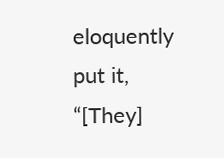eloquently put it, “[They]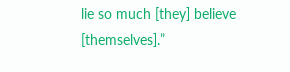lie so much [they] believe [themselves].”